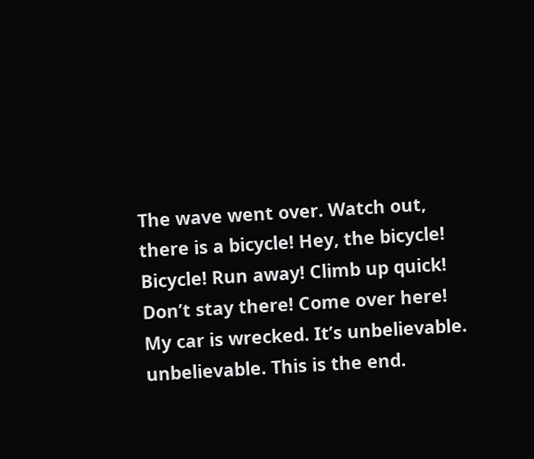The wave went over. Watch out,
there is a bicycle! Hey, the bicycle!
Bicycle! Run away! Climb up quick! Don’t stay there! Come over here! My car is wrecked. It’s unbelievable.
unbelievable. This is the end.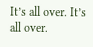It’s all over. It’s all over.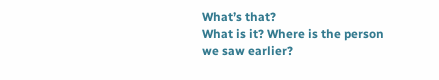What’s that?
What is it? Where is the person
we saw earlier?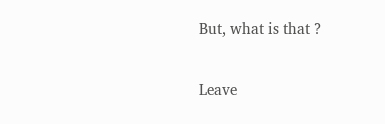But, what is that ?

Leave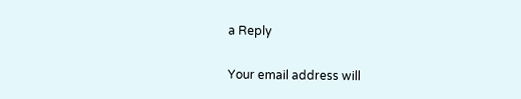a Reply

Your email address will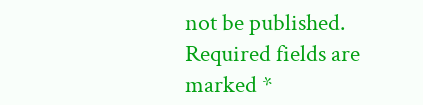not be published. Required fields are marked *